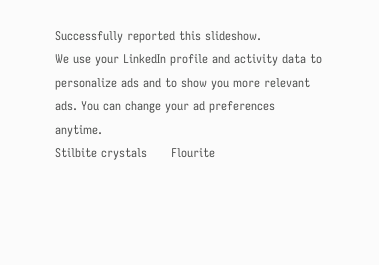Successfully reported this slideshow.
We use your LinkedIn profile and activity data to personalize ads and to show you more relevant ads. You can change your ad preferences anytime.
Stilbite crystals      Flourite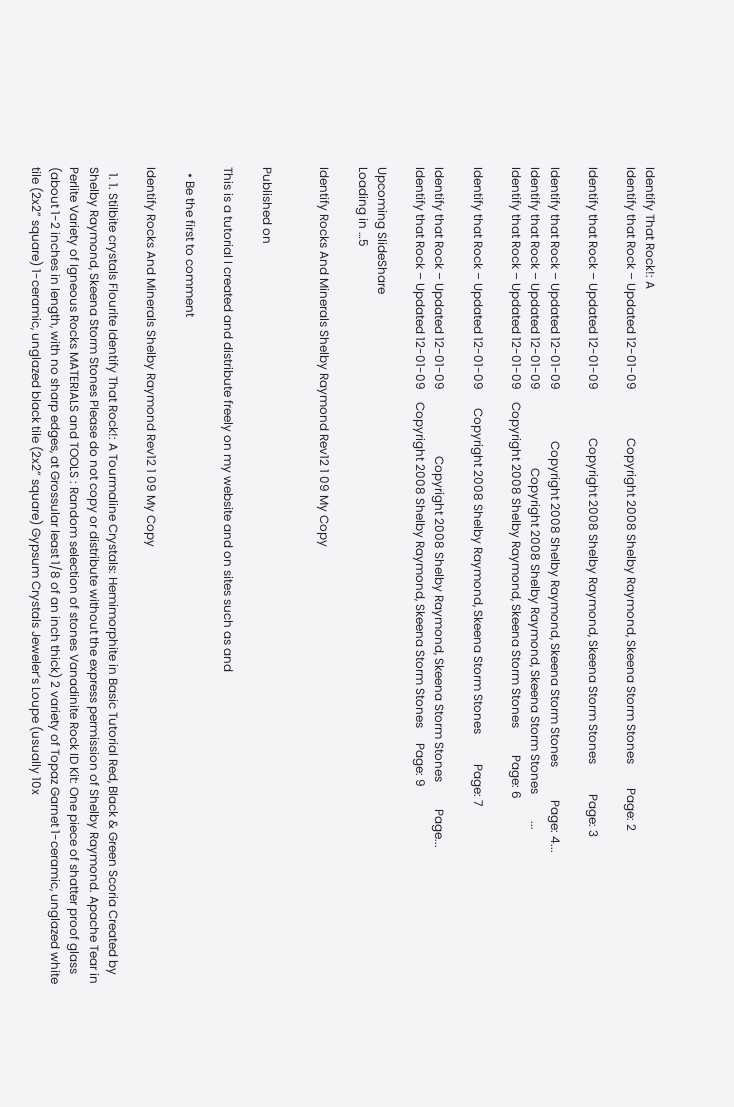Identify That Rock!: A
Identify that Rock – Updated 12-01-09                Copyright 2008 Shelby Raymond, Skeena Storm Stones        Page: 2

Identify that Rock – Updated 12-01-09                Copyright 2008 Shelby Raymond, Skeena Storm Stones          Page: 3

Identify that Rock – Updated 12-01-09                 Copyright 2008 Shelby Raymond, Skeena Storm Stones           Page: 4...
Identify that Rock – Updated 12-01-09                          Copyright 2008 Shelby Raymond, Skeena Storm Stones         ...
Identify that Rock – Updated 12-01-09    Copyright 2008 Shelby Raymond, Skeena Storm Stones         Page: 6

Identify that Rock – Updated 12-01-09      Copyright 2008 Shelby Raymond, Skeena Storm Stones          Page: 7

Identify that Rock – Updated 12-01-09                      Copyright 2008 Shelby Raymond, Skeena Storm Stones         Page...
Identify that Rock – Updated 12-01-09    Copyright 2008 Shelby Raymond, Skeena Storm Stones     Page: 9

Upcoming SlideShare
Loading in …5

Identify Rocks And Minerals Shelby Raymond Rev12 1 09 My Copy


Published on

This is a tutorial I created and distribute freely on my website and on sites such as and

  • Be the first to comment

Identify Rocks And Minerals Shelby Raymond Rev12 1 09 My Copy

  1. 1. Stilbite crystals Flourite Identify That Rock!: A Tourmaline Crystals: Hemimorphite in Basic Tutorial Red, Black & Green Scoria Created by Shelby Raymond, Skeena Storm Stones Please do not copy or distribute without the express permission of Shelby Raymond. Apache Tear in Perlite Variety of Igneous Rocks MATERIALS and TOOLS : Random selection of stones Vanadinite Rock ID Kit: One piece of shatter proof glass (about 1-2 inches in length, with no sharp edges, at Grossular least 1/8 of an inch thick) 2 variety of Topaz Garnet 1-ceramic, unglazed white tile (2x2” square) 1-ceramic, unglazed black tile (2x2” square) Gypsum Crystals Jeweler’s Loupe (usually 10x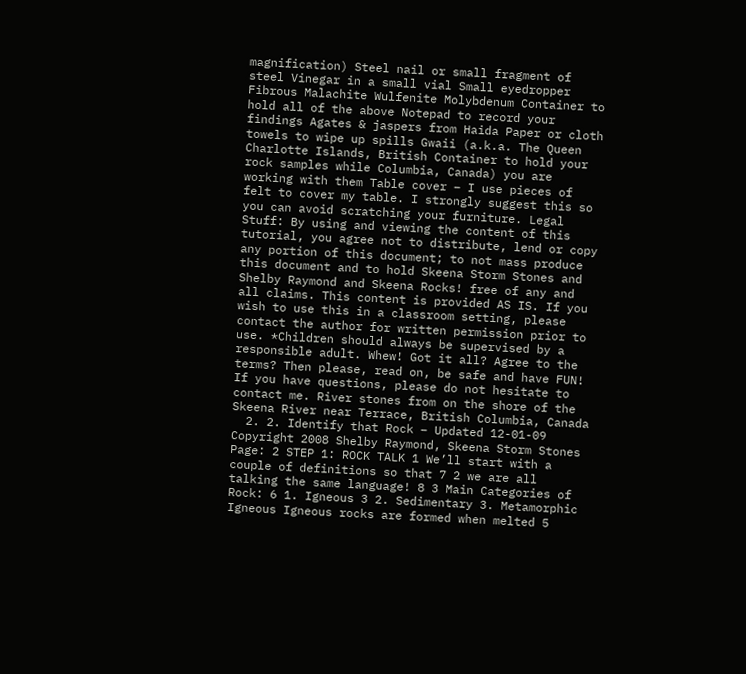magnification) Steel nail or small fragment of steel Vinegar in a small vial Small eyedropper Fibrous Malachite Wulfenite Molybdenum Container to hold all of the above Notepad to record your findings Agates & jaspers from Haida Paper or cloth towels to wipe up spills Gwaii (a.k.a. The Queen Charlotte Islands, British Container to hold your rock samples while Columbia, Canada) you are working with them Table cover – I use pieces of felt to cover my table. I strongly suggest this so you can avoid scratching your furniture. Legal Stuff: By using and viewing the content of this tutorial, you agree not to distribute, lend or copy any portion of this document; to not mass produce this document and to hold Skeena Storm Stones and Shelby Raymond and Skeena Rocks! free of any and all claims. This content is provided AS IS. If you wish to use this in a classroom setting, please contact the author for written permission prior to use. *Children should always be supervised by a responsible adult. Whew! Got it all? Agree to the terms? Then please, read on, be safe and have FUN! If you have questions, please do not hesitate to contact me. River stones from on the shore of the Skeena River near Terrace, British Columbia, Canada
  2. 2. Identify that Rock – Updated 12-01-09 Copyright 2008 Shelby Raymond, Skeena Storm Stones Page: 2 STEP 1: ROCK TALK 1 We’ll start with a couple of definitions so that 7 2 we are all talking the same language! 8 3 Main Categories of Rock: 6 1. Igneous 3 2. Sedimentary 3. Metamorphic Igneous Igneous rocks are formed when melted 5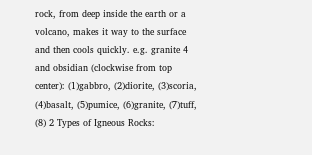rock, from deep inside the earth or a volcano, makes it way to the surface and then cools quickly. e.g. granite 4 and obsidian (clockwise from top center): (1)gabbro, (2)diorite, (3)scoria, (4)basalt, (5)pumice, (6)granite, (7)tuff, (8) 2 Types of Igneous Rocks: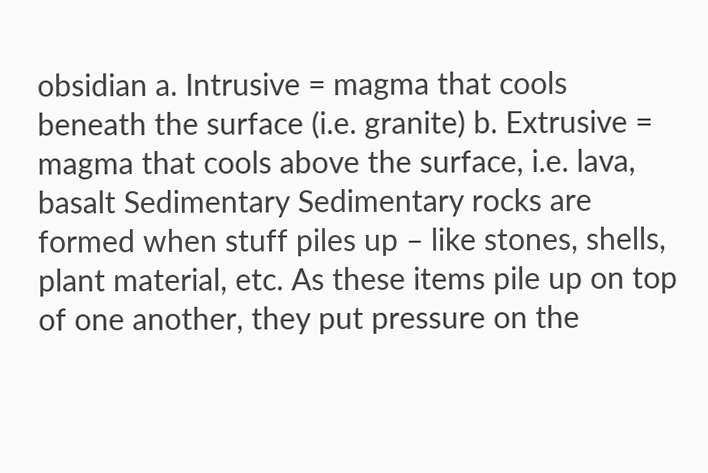obsidian a. Intrusive = magma that cools beneath the surface (i.e. granite) b. Extrusive = magma that cools above the surface, i.e. lava, basalt Sedimentary Sedimentary rocks are formed when stuff piles up – like stones, shells, plant material, etc. As these items pile up on top of one another, they put pressure on the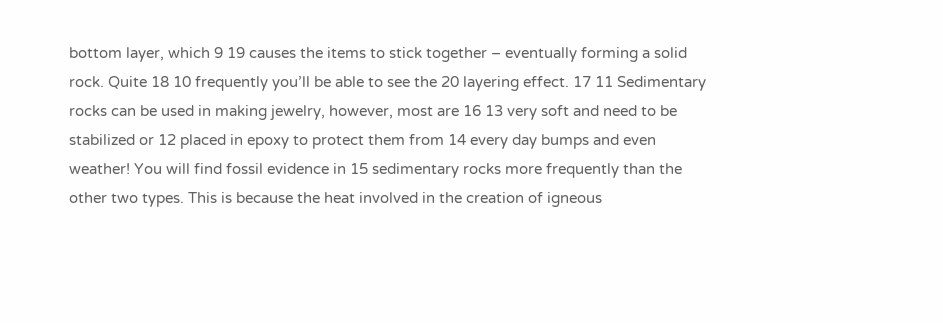bottom layer, which 9 19 causes the items to stick together – eventually forming a solid rock. Quite 18 10 frequently you’ll be able to see the 20 layering effect. 17 11 Sedimentary rocks can be used in making jewelry, however, most are 16 13 very soft and need to be stabilized or 12 placed in epoxy to protect them from 14 every day bumps and even weather! You will find fossil evidence in 15 sedimentary rocks more frequently than the other two types. This is because the heat involved in the creation of igneous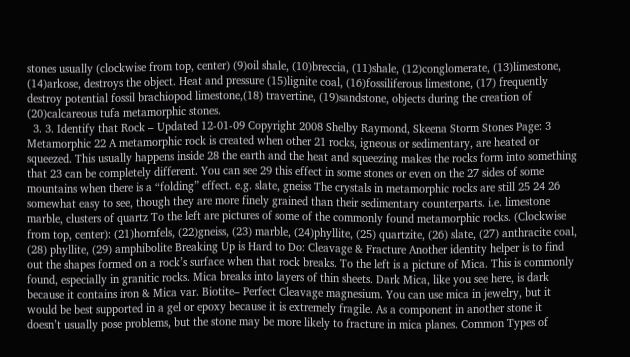stones usually (clockwise from top, center) (9)oil shale, (10)breccia, (11)shale, (12)conglomerate, (13)limestone, (14)arkose, destroys the object. Heat and pressure (15)lignite coal, (16)fossiliferous limestone, (17) frequently destroy potential fossil brachiopod limestone,(18) travertine, (19)sandstone, objects during the creation of (20)calcareous tufa metamorphic stones.
  3. 3. Identify that Rock – Updated 12-01-09 Copyright 2008 Shelby Raymond, Skeena Storm Stones Page: 3 Metamorphic 22 A metamorphic rock is created when other 21 rocks, igneous or sedimentary, are heated or squeezed. This usually happens inside 28 the earth and the heat and squeezing makes the rocks form into something that 23 can be completely different. You can see 29 this effect in some stones or even on the 27 sides of some mountains when there is a “folding” effect. e.g. slate, gneiss The crystals in metamorphic rocks are still 25 24 26 somewhat easy to see, though they are more finely grained than their sedimentary counterparts. i.e. limestone marble, clusters of quartz To the left are pictures of some of the commonly found metamorphic rocks. (Clockwise from top, center): (21)hornfels, (22)gneiss, (23) marble, (24)phyllite, (25) quartzite, (26) slate, (27) anthracite coal, (28) phyllite, (29) amphibolite Breaking Up is Hard to Do: Cleavage & Fracture Another identity helper is to find out the shapes formed on a rock’s surface when that rock breaks. To the left is a picture of Mica. This is commonly found, especially in granitic rocks. Mica breaks into layers of thin sheets. Dark Mica, like you see here, is dark because it contains iron & Mica var. Biotite– Perfect Cleavage magnesium. You can use mica in jewelry, but it would be best supported in a gel or epoxy because it is extremely fragile. As a component in another stone it doesn’t usually pose problems, but the stone may be more likely to fracture in mica planes. Common Types of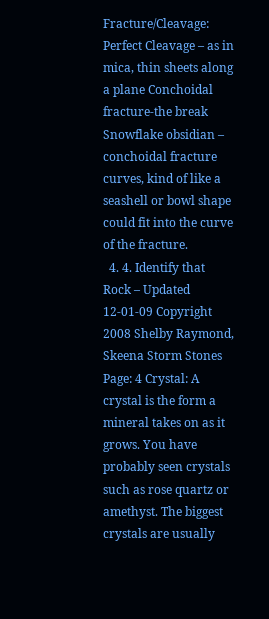Fracture/Cleavage: Perfect Cleavage – as in mica, thin sheets along a plane Conchoidal fracture-the break Snowflake obsidian – conchoidal fracture curves, kind of like a seashell or bowl shape could fit into the curve of the fracture.
  4. 4. Identify that Rock – Updated 12-01-09 Copyright 2008 Shelby Raymond, Skeena Storm Stones Page: 4 Crystal: A crystal is the form a mineral takes on as it grows. You have probably seen crystals such as rose quartz or amethyst. The biggest crystals are usually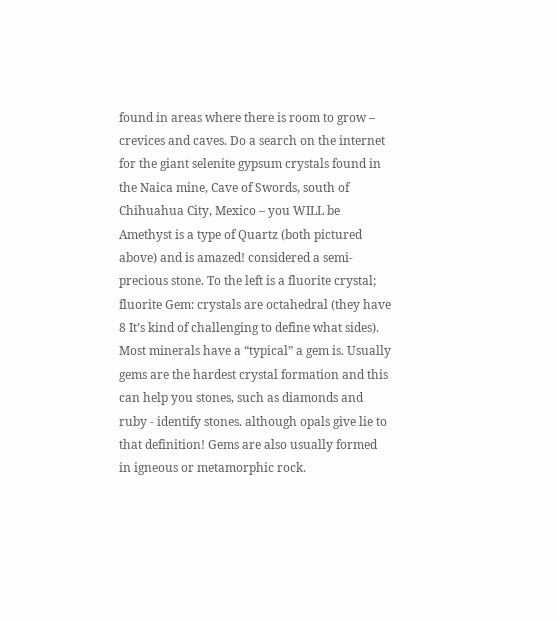found in areas where there is room to grow – crevices and caves. Do a search on the internet for the giant selenite gypsum crystals found in the Naica mine, Cave of Swords, south of Chihuahua City, Mexico – you WILL be Amethyst is a type of Quartz (both pictured above) and is amazed! considered a semi-precious stone. To the left is a fluorite crystal; fluorite Gem: crystals are octahedral (they have 8 It’s kind of challenging to define what sides). Most minerals have a “typical” a gem is. Usually gems are the hardest crystal formation and this can help you stones, such as diamonds and ruby - identify stones. although opals give lie to that definition! Gems are also usually formed in igneous or metamorphic rock.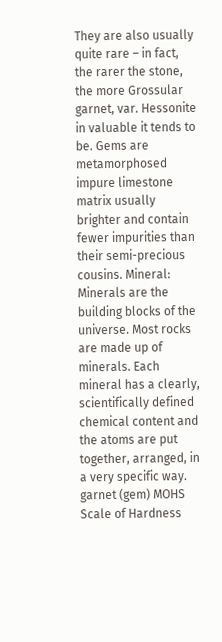They are also usually quite rare – in fact, the rarer the stone, the more Grossular garnet, var. Hessonite in valuable it tends to be. Gems are metamorphosed impure limestone matrix usually brighter and contain fewer impurities than their semi-precious cousins. Mineral: Minerals are the building blocks of the universe. Most rocks are made up of minerals. Each mineral has a clearly, scientifically defined chemical content and the atoms are put together, arranged, in a very specific way. garnet (gem) MOHS Scale of Hardness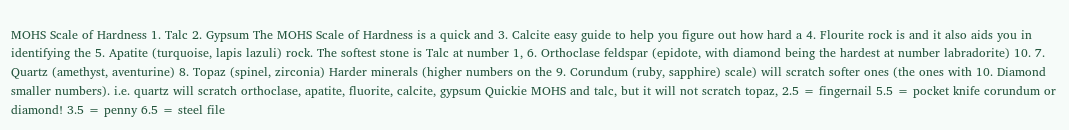MOHS Scale of Hardness 1. Talc 2. Gypsum The MOHS Scale of Hardness is a quick and 3. Calcite easy guide to help you figure out how hard a 4. Flourite rock is and it also aids you in identifying the 5. Apatite (turquoise, lapis lazuli) rock. The softest stone is Talc at number 1, 6. Orthoclase feldspar (epidote, with diamond being the hardest at number labradorite) 10. 7. Quartz (amethyst, aventurine) 8. Topaz (spinel, zirconia) Harder minerals (higher numbers on the 9. Corundum (ruby, sapphire) scale) will scratch softer ones (the ones with 10. Diamond smaller numbers). i.e. quartz will scratch orthoclase, apatite, fluorite, calcite, gypsum Quickie MOHS and talc, but it will not scratch topaz, 2.5 = fingernail 5.5 = pocket knife corundum or diamond! 3.5 = penny 6.5 = steel file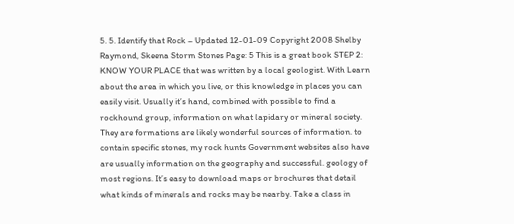5. 5. Identify that Rock – Updated 12-01-09 Copyright 2008 Shelby Raymond, Skeena Storm Stones Page: 5 This is a great book STEP 2: KNOW YOUR PLACE that was written by a local geologist. With Learn about the area in which you live, or this knowledge in places you can easily visit. Usually it’s hand, combined with possible to find a rockhound group, information on what lapidary or mineral society. They are formations are likely wonderful sources of information. to contain specific stones, my rock hunts Government websites also have are usually information on the geography and successful. geology of most regions. It’s easy to download maps or brochures that detail what kinds of minerals and rocks may be nearby. Take a class in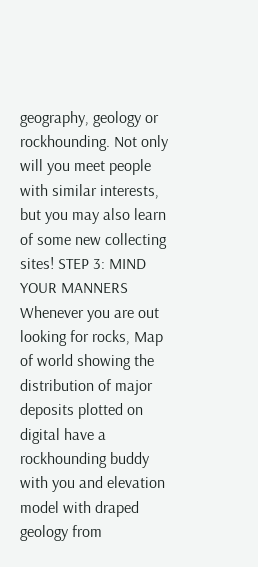geography, geology or rockhounding. Not only will you meet people with similar interests, but you may also learn of some new collecting sites! STEP 3: MIND YOUR MANNERS Whenever you are out looking for rocks, Map of world showing the distribution of major deposits plotted on digital have a rockhounding buddy with you and elevation model with draped geology from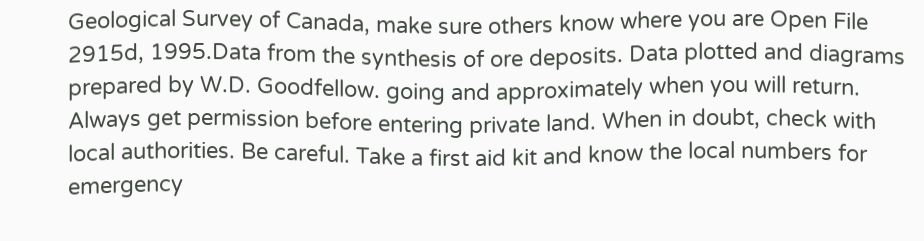Geological Survey of Canada, make sure others know where you are Open File 2915d, 1995.Data from the synthesis of ore deposits. Data plotted and diagrams prepared by W.D. Goodfellow. going and approximately when you will return. Always get permission before entering private land. When in doubt, check with local authorities. Be careful. Take a first aid kit and know the local numbers for emergency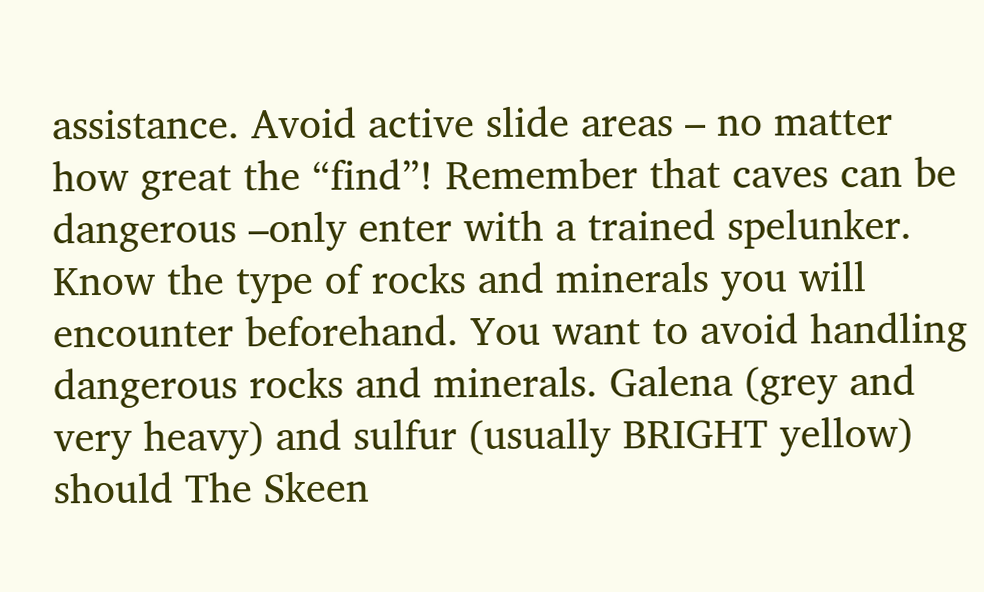assistance. Avoid active slide areas – no matter how great the “find”! Remember that caves can be dangerous –only enter with a trained spelunker. Know the type of rocks and minerals you will encounter beforehand. You want to avoid handling dangerous rocks and minerals. Galena (grey and very heavy) and sulfur (usually BRIGHT yellow) should The Skeen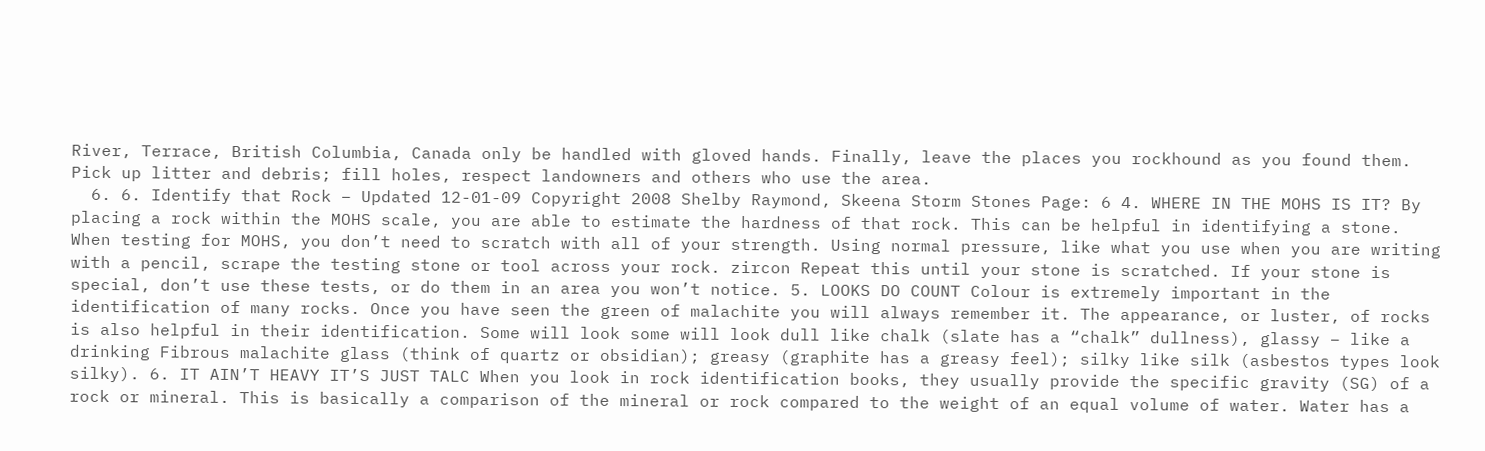River, Terrace, British Columbia, Canada only be handled with gloved hands. Finally, leave the places you rockhound as you found them. Pick up litter and debris; fill holes, respect landowners and others who use the area.
  6. 6. Identify that Rock – Updated 12-01-09 Copyright 2008 Shelby Raymond, Skeena Storm Stones Page: 6 4. WHERE IN THE MOHS IS IT? By placing a rock within the MOHS scale, you are able to estimate the hardness of that rock. This can be helpful in identifying a stone. When testing for MOHS, you don’t need to scratch with all of your strength. Using normal pressure, like what you use when you are writing with a pencil, scrape the testing stone or tool across your rock. zircon Repeat this until your stone is scratched. If your stone is special, don’t use these tests, or do them in an area you won’t notice. 5. LOOKS DO COUNT Colour is extremely important in the identification of many rocks. Once you have seen the green of malachite you will always remember it. The appearance, or luster, of rocks is also helpful in their identification. Some will look some will look dull like chalk (slate has a “chalk” dullness), glassy – like a drinking Fibrous malachite glass (think of quartz or obsidian); greasy (graphite has a greasy feel); silky like silk (asbestos types look silky). 6. IT AIN’T HEAVY IT’S JUST TALC When you look in rock identification books, they usually provide the specific gravity (SG) of a rock or mineral. This is basically a comparison of the mineral or rock compared to the weight of an equal volume of water. Water has a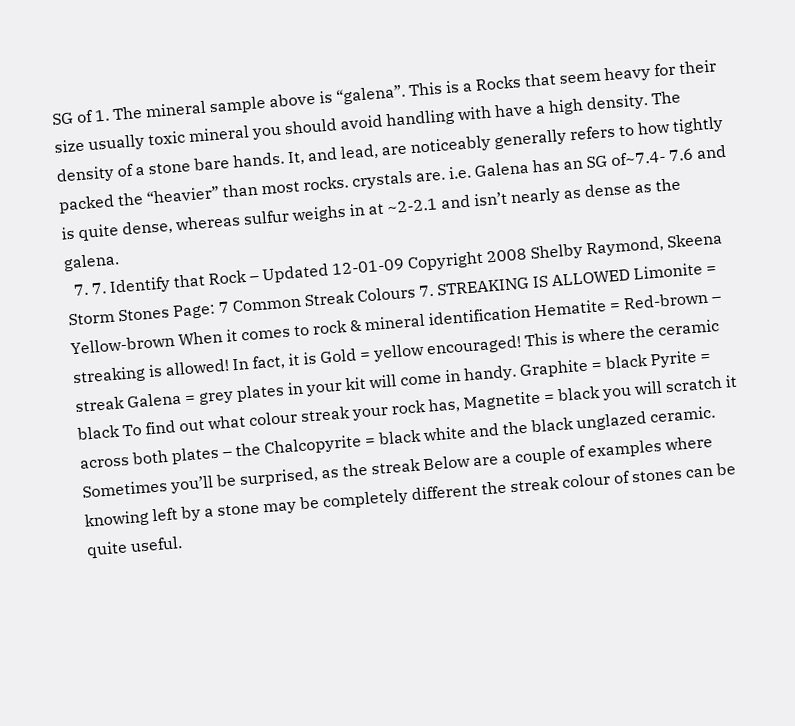SG of 1. The mineral sample above is “galena”. This is a Rocks that seem heavy for their size usually toxic mineral you should avoid handling with have a high density. The density of a stone bare hands. It, and lead, are noticeably generally refers to how tightly packed the “heavier” than most rocks. crystals are. i.e. Galena has an SG of~7.4- 7.6 and is quite dense, whereas sulfur weighs in at ~2-2.1 and isn’t nearly as dense as the galena.
  7. 7. Identify that Rock – Updated 12-01-09 Copyright 2008 Shelby Raymond, Skeena Storm Stones Page: 7 Common Streak Colours 7. STREAKING IS ALLOWED Limonite = Yellow-brown When it comes to rock & mineral identification Hematite = Red-brown – streaking is allowed! In fact, it is Gold = yellow encouraged! This is where the ceramic streak Galena = grey plates in your kit will come in handy. Graphite = black Pyrite = black To find out what colour streak your rock has, Magnetite = black you will scratch it across both plates – the Chalcopyrite = black white and the black unglazed ceramic. Sometimes you’ll be surprised, as the streak Below are a couple of examples where knowing left by a stone may be completely different the streak colour of stones can be quite useful.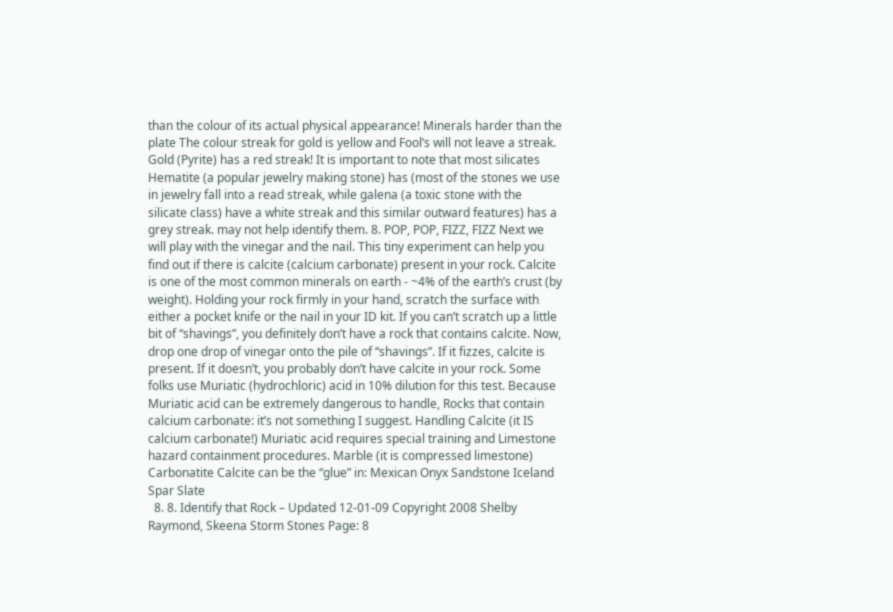than the colour of its actual physical appearance! Minerals harder than the plate The colour streak for gold is yellow and Fool’s will not leave a streak. Gold (Pyrite) has a red streak! It is important to note that most silicates Hematite (a popular jewelry making stone) has (most of the stones we use in jewelry fall into a read streak, while galena (a toxic stone with the silicate class) have a white streak and this similar outward features) has a grey streak. may not help identify them. 8. POP, POP, FIZZ, FIZZ Next we will play with the vinegar and the nail. This tiny experiment can help you find out if there is calcite (calcium carbonate) present in your rock. Calcite is one of the most common minerals on earth - ~4% of the earth’s crust (by weight). Holding your rock firmly in your hand, scratch the surface with either a pocket knife or the nail in your ID kit. If you can’t scratch up a little bit of “shavings”, you definitely don’t have a rock that contains calcite. Now, drop one drop of vinegar onto the pile of “shavings”. If it fizzes, calcite is present. If it doesn’t, you probably don’t have calcite in your rock. Some folks use Muriatic (hydrochloric) acid in 10% dilution for this test. Because Muriatic acid can be extremely dangerous to handle, Rocks that contain calcium carbonate: it’s not something I suggest. Handling Calcite (it IS calcium carbonate!) Muriatic acid requires special training and Limestone hazard containment procedures. Marble (it is compressed limestone) Carbonatite Calcite can be the “glue” in: Mexican Onyx Sandstone Iceland Spar Slate
  8. 8. Identify that Rock – Updated 12-01-09 Copyright 2008 Shelby Raymond, Skeena Storm Stones Page: 8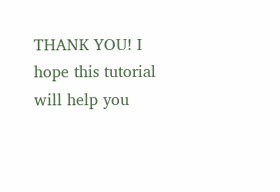THANK YOU! I hope this tutorial will help you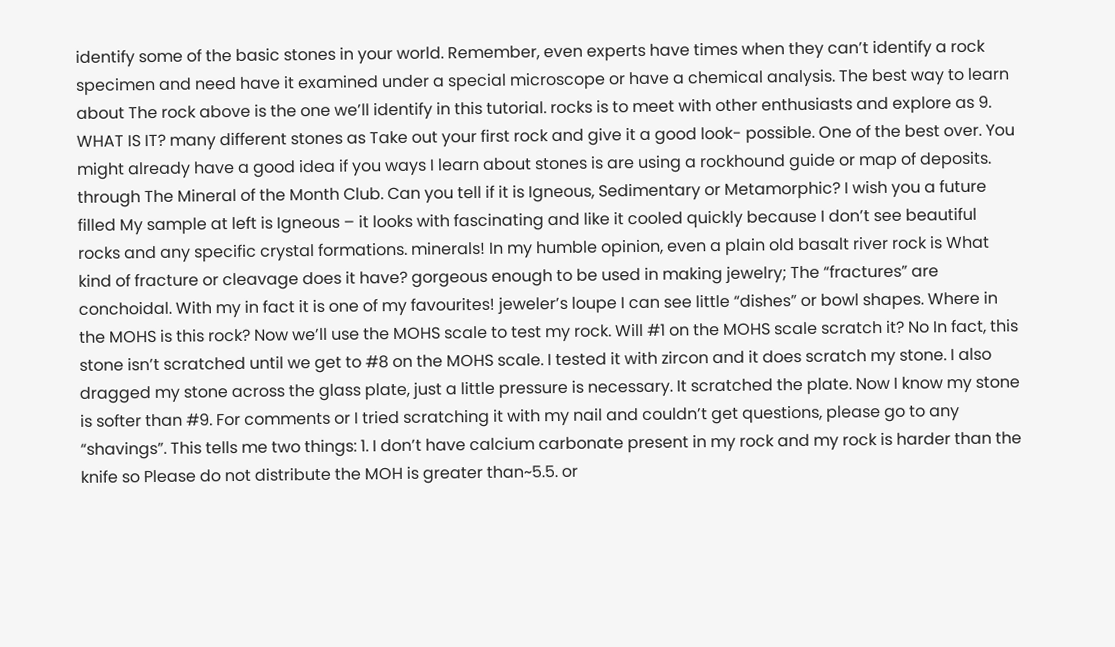identify some of the basic stones in your world. Remember, even experts have times when they can’t identify a rock specimen and need have it examined under a special microscope or have a chemical analysis. The best way to learn about The rock above is the one we’ll identify in this tutorial. rocks is to meet with other enthusiasts and explore as 9. WHAT IS IT? many different stones as Take out your first rock and give it a good look- possible. One of the best over. You might already have a good idea if you ways I learn about stones is are using a rockhound guide or map of deposits. through The Mineral of the Month Club. Can you tell if it is Igneous, Sedimentary or Metamorphic? I wish you a future filled My sample at left is Igneous – it looks with fascinating and like it cooled quickly because I don’t see beautiful rocks and any specific crystal formations. minerals! In my humble opinion, even a plain old basalt river rock is What kind of fracture or cleavage does it have? gorgeous enough to be used in making jewelry; The “fractures” are conchoidal. With my in fact it is one of my favourites! jeweler’s loupe I can see little “dishes” or bowl shapes. Where in the MOHS is this rock? Now we’ll use the MOHS scale to test my rock. Will #1 on the MOHS scale scratch it? No In fact, this stone isn’t scratched until we get to #8 on the MOHS scale. I tested it with zircon and it does scratch my stone. I also dragged my stone across the glass plate, just a little pressure is necessary. It scratched the plate. Now I know my stone is softer than #9. For comments or I tried scratching it with my nail and couldn’t get questions, please go to any “shavings”. This tells me two things: 1. I don’t have calcium carbonate present in my rock and my rock is harder than the knife so Please do not distribute the MOH is greater than~5.5. or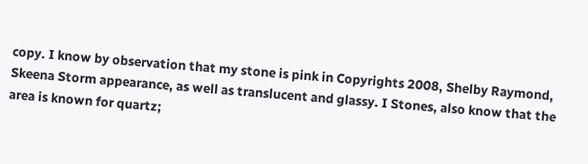copy. I know by observation that my stone is pink in Copyrights 2008, Shelby Raymond, Skeena Storm appearance, as well as translucent and glassy. I Stones, also know that the area is known for quartz;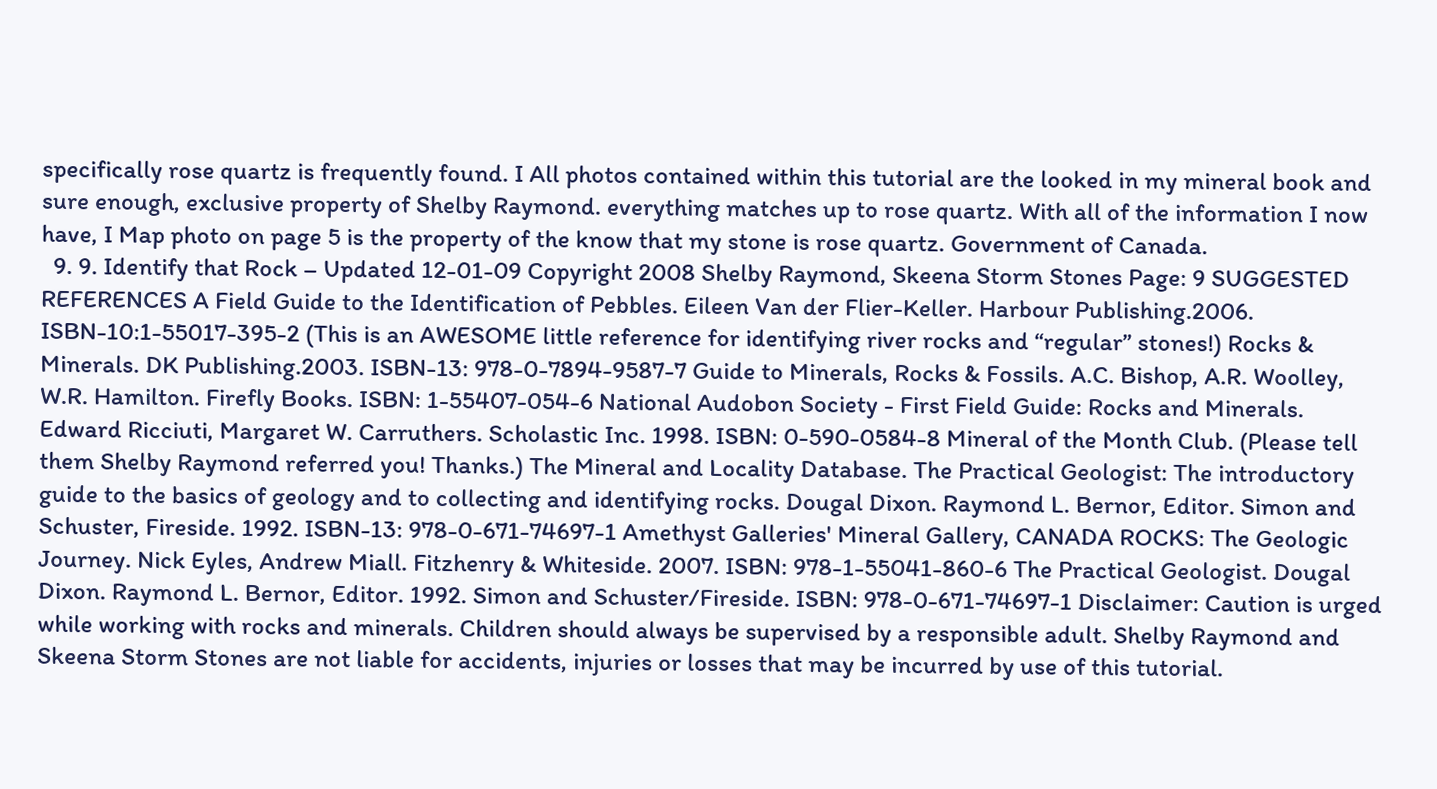specifically rose quartz is frequently found. I All photos contained within this tutorial are the looked in my mineral book and sure enough, exclusive property of Shelby Raymond. everything matches up to rose quartz. With all of the information I now have, I Map photo on page 5 is the property of the know that my stone is rose quartz. Government of Canada.
  9. 9. Identify that Rock – Updated 12-01-09 Copyright 2008 Shelby Raymond, Skeena Storm Stones Page: 9 SUGGESTED REFERENCES A Field Guide to the Identification of Pebbles. Eileen Van der Flier-Keller. Harbour Publishing.2006. ISBN-10:1-55017-395-2 (This is an AWESOME little reference for identifying river rocks and “regular” stones!) Rocks & Minerals. DK Publishing.2003. ISBN-13: 978-0-7894-9587-7 Guide to Minerals, Rocks & Fossils. A.C. Bishop, A.R. Woolley, W.R. Hamilton. Firefly Books. ISBN: 1-55407-054-6 National Audobon Society - First Field Guide: Rocks and Minerals. Edward Ricciuti, Margaret W. Carruthers. Scholastic Inc. 1998. ISBN: 0-590-0584-8 Mineral of the Month Club. (Please tell them Shelby Raymond referred you! Thanks.) The Mineral and Locality Database. The Practical Geologist: The introductory guide to the basics of geology and to collecting and identifying rocks. Dougal Dixon. Raymond L. Bernor, Editor. Simon and Schuster, Fireside. 1992. ISBN-13: 978-0-671-74697-1 Amethyst Galleries' Mineral Gallery, CANADA ROCKS: The Geologic Journey. Nick Eyles, Andrew Miall. Fitzhenry & Whiteside. 2007. ISBN: 978-1-55041-860-6 The Practical Geologist. Dougal Dixon. Raymond L. Bernor, Editor. 1992. Simon and Schuster/Fireside. ISBN: 978-0-671-74697-1 Disclaimer: Caution is urged while working with rocks and minerals. Children should always be supervised by a responsible adult. Shelby Raymond and Skeena Storm Stones are not liable for accidents, injuries or losses that may be incurred by use of this tutorial.